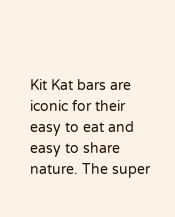Kit Kat bars are iconic for their easy to eat and easy to share nature. The super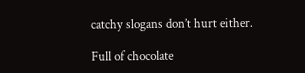catchy slogans don’t hurt either.

Full of chocolate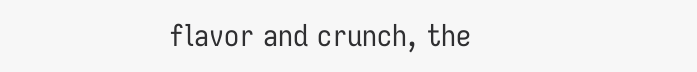flavor and crunch, the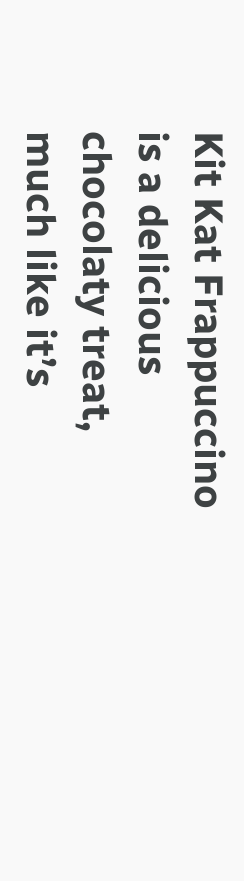Kit Kat Frappuccino is a delicious chocolaty treat, much like it’s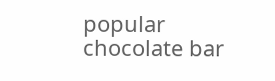popular chocolate bar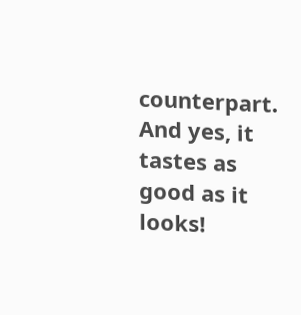counterpart. And yes, it tastes as good as it looks!